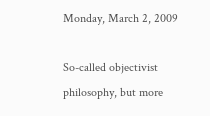Monday, March 2, 2009

So-called objectivist philosophy, but more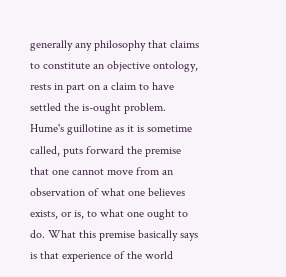generally any philosophy that claims to constitute an objective ontology, rests in part on a claim to have settled the is-ought problem. Hume's guillotine as it is sometime called, puts forward the premise that one cannot move from an observation of what one believes exists, or is, to what one ought to do. What this premise basically says is that experience of the world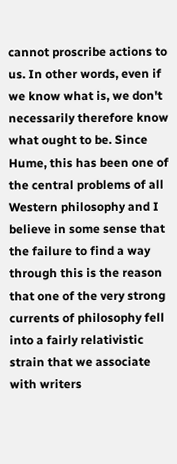cannot proscribe actions to us. In other words, even if we know what is, we don't necessarily therefore know what ought to be. Since Hume, this has been one of the central problems of all Western philosophy and I believe in some sense that the failure to find a way through this is the reason that one of the very strong currents of philosophy fell into a fairly relativistic strain that we associate with writers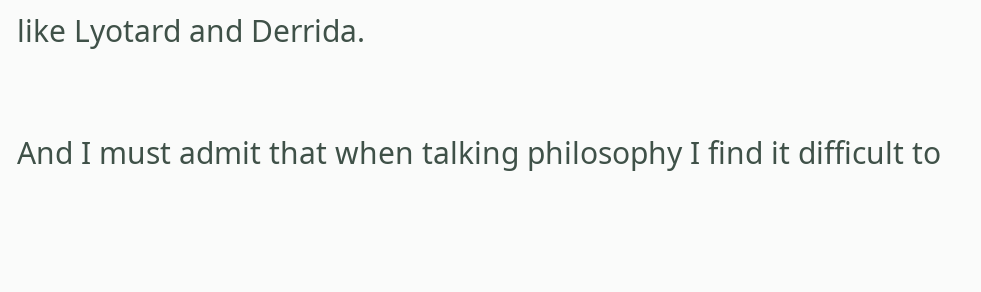like Lyotard and Derrida.

And I must admit that when talking philosophy I find it difficult to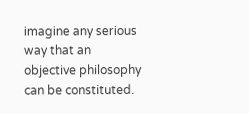imagine any serious way that an objective philosophy can be constituted.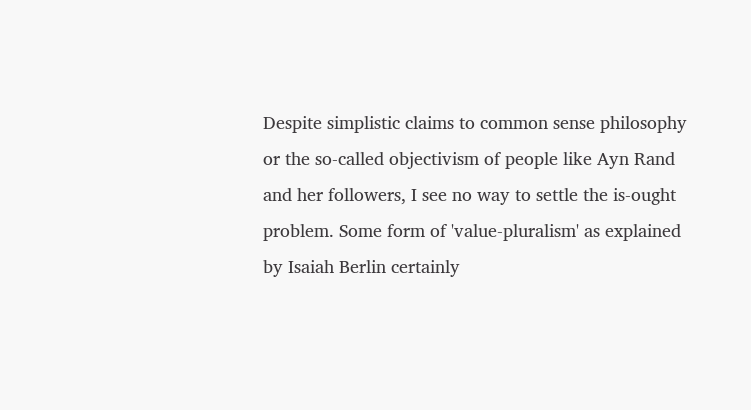Despite simplistic claims to common sense philosophy or the so-called objectivism of people like Ayn Rand and her followers, I see no way to settle the is-ought problem. Some form of 'value-pluralism' as explained by Isaiah Berlin certainly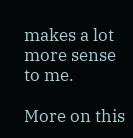makes a lot more sense to me.

More on this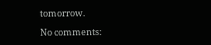tomorrow.

No comments: